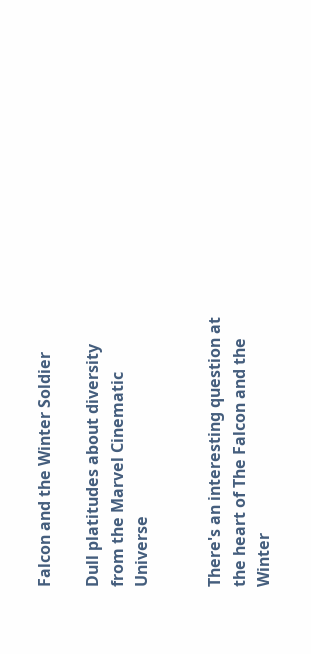Falcon and the Winter Soldier

Dull platitudes about diversity from the Marvel Cinematic Universe


There's an interesting question at the heart of The Falcon and the Winter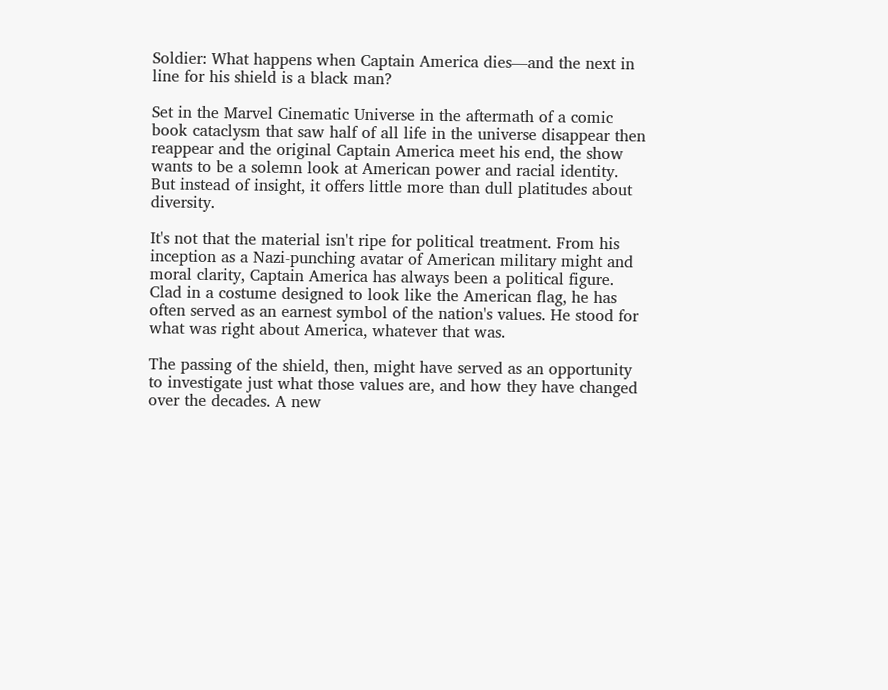Soldier: What happens when Captain America dies—and the next in line for his shield is a black man?

Set in the Marvel Cinematic Universe in the aftermath of a comic book cataclysm that saw half of all life in the universe disappear then reappear and the original Captain America meet his end, the show wants to be a solemn look at American power and racial identity. But instead of insight, it offers little more than dull platitudes about diversity.

It's not that the material isn't ripe for political treatment. From his inception as a Nazi-punching avatar of American military might and moral clarity, Captain America has always been a political figure. Clad in a costume designed to look like the American flag, he has often served as an earnest symbol of the nation's values. He stood for what was right about America, whatever that was.

The passing of the shield, then, might have served as an opportunity to investigate just what those values are, and how they have changed over the decades. A new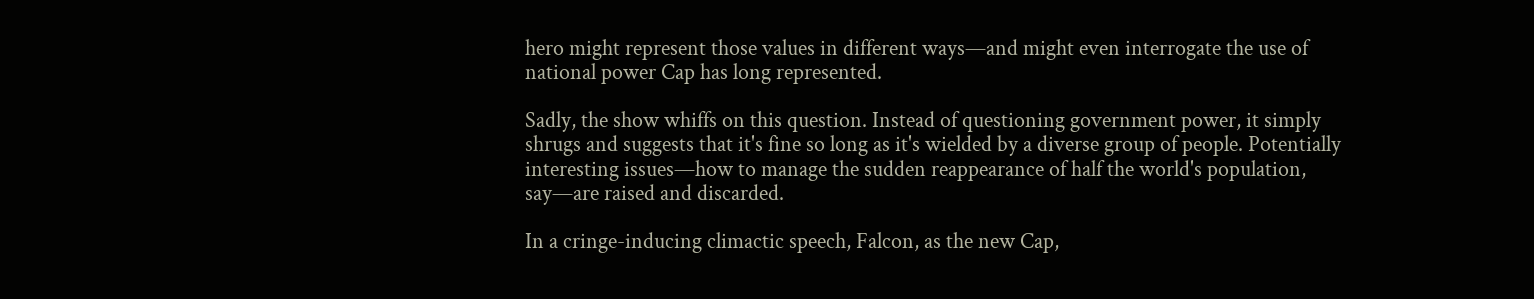hero might represent those values in different ways—and might even interrogate the use of national power Cap has long represented.

Sadly, the show whiffs on this question. Instead of questioning government power, it simply shrugs and suggests that it's fine so long as it's wielded by a diverse group of people. Potentially interesting issues—how to manage the sudden reappearance of half the world's population, say—are raised and discarded.

In a cringe-inducing climactic speech, Falcon, as the new Cap,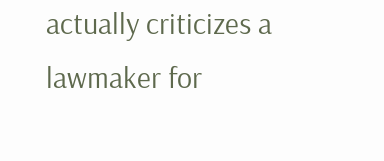actually criticizes a lawmaker for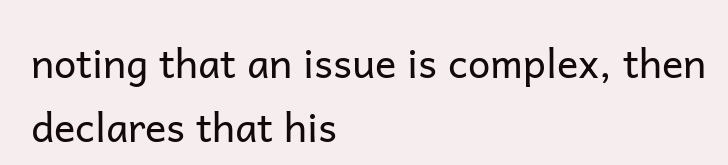noting that an issue is complex, then declares that his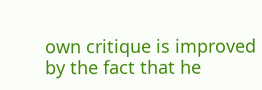own critique is improved by the fact that he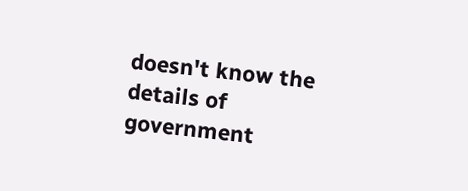doesn't know the details of government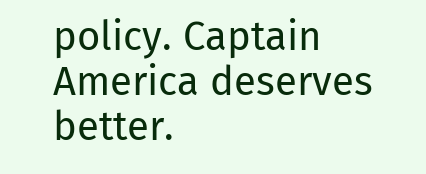policy. Captain America deserves better.